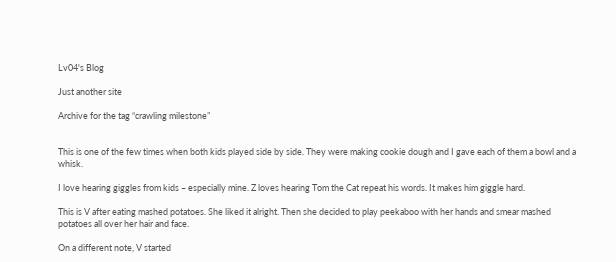Lv04's Blog

Just another site

Archive for the tag “crawling milestone”


This is one of the few times when both kids played side by side. They were making cookie dough and I gave each of them a bowl and a whisk.

I love hearing giggles from kids – especially mine. Z loves hearing Tom the Cat repeat his words. It makes him giggle hard.

This is V after eating mashed potatoes. She liked it alright. Then she decided to play peekaboo with her hands and smear mashed potatoes all over her hair and face.

On a different note, V started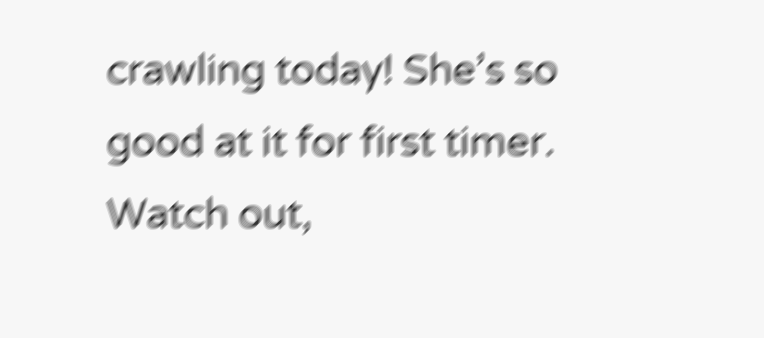crawling today! She’s so good at it for first timer. Watch out,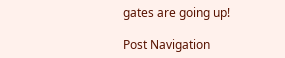gates are going up!

Post Navigation